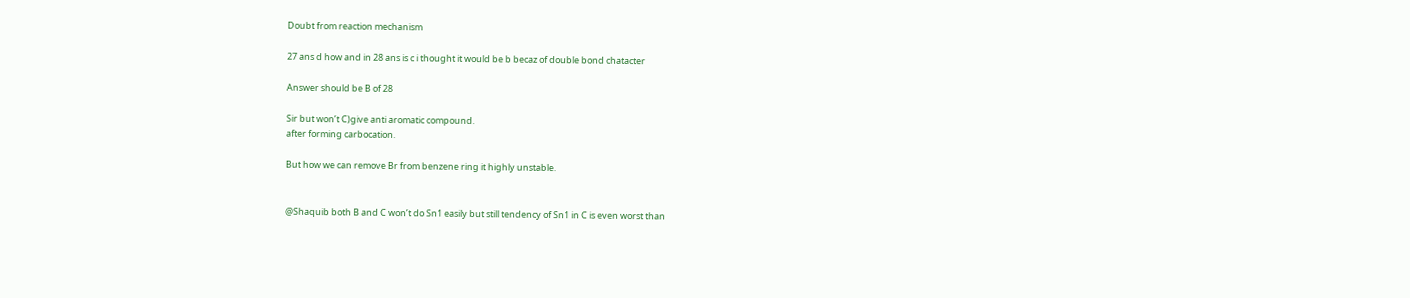Doubt from reaction mechanism

27 ans d how and in 28 ans is c i thought it would be b becaz of double bond chatacter

Answer should be B of 28

Sir but won’t C)give anti aromatic compound.
after forming carbocation.

But how we can remove Br from benzene ring it highly unstable.


@Shaquib both B and C won’t do Sn1 easily but still tendency of Sn1 in C is even worst than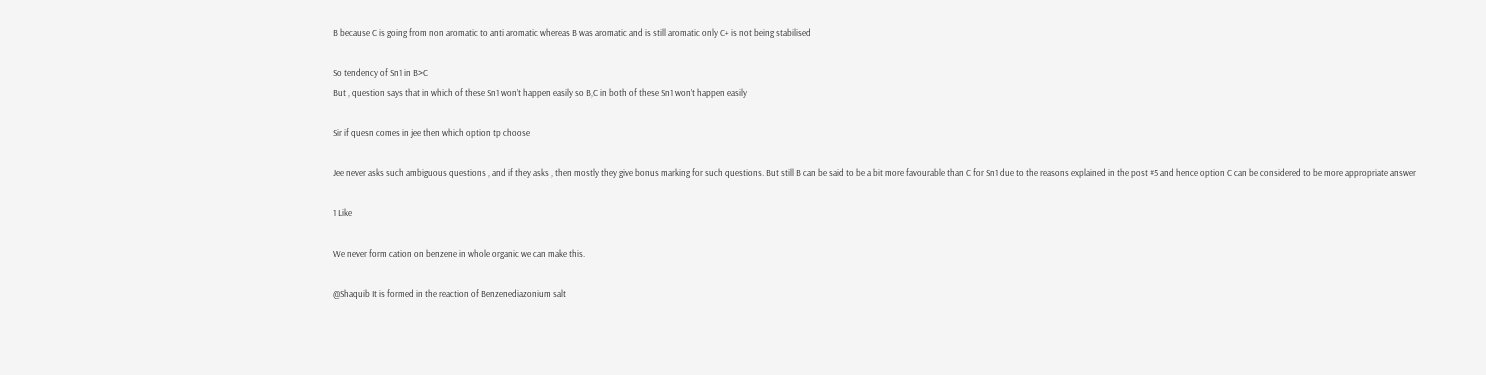B because C is going from non aromatic to anti aromatic whereas B was aromatic and is still aromatic only C+ is not being stabilised

So tendency of Sn1 in B>C
But , question says that in which of these Sn1 won’t happen easily so B,C in both of these Sn1 won’t happen easily

Sir if quesn comes in jee then which option tp choose

Jee never asks such ambiguous questions , and if they asks , then mostly they give bonus marking for such questions. But still B can be said to be a bit more favourable than C for Sn1 due to the reasons explained in the post #5 and hence option C can be considered to be more appropriate answer

1 Like

We never form cation on benzene in whole organic we can make this.

@Shaquib It is formed in the reaction of Benzenediazonium salt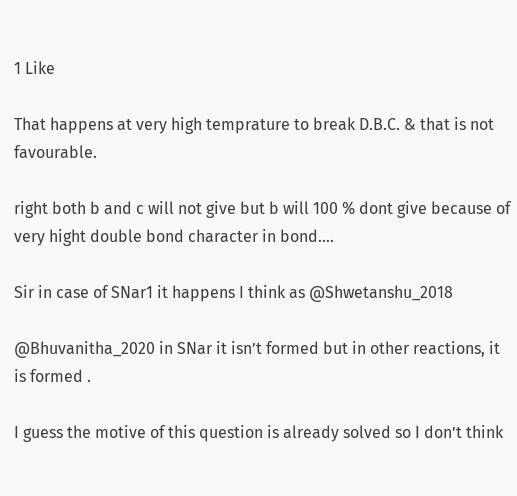1 Like

That happens at very high temprature to break D.B.C. & that is not favourable.

right both b and c will not give but b will 100 % dont give because of very hight double bond character in bond....

Sir in case of SNar1 it happens I think as @Shwetanshu_2018

@Bhuvanitha_2020 in SNar it isn’t formed but in other reactions, it is formed .

I guess the motive of this question is already solved so I don’t think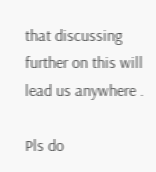that discussing further on this will lead us anywhere .

Pls do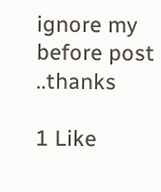ignore my before post ..thanks

1 Like